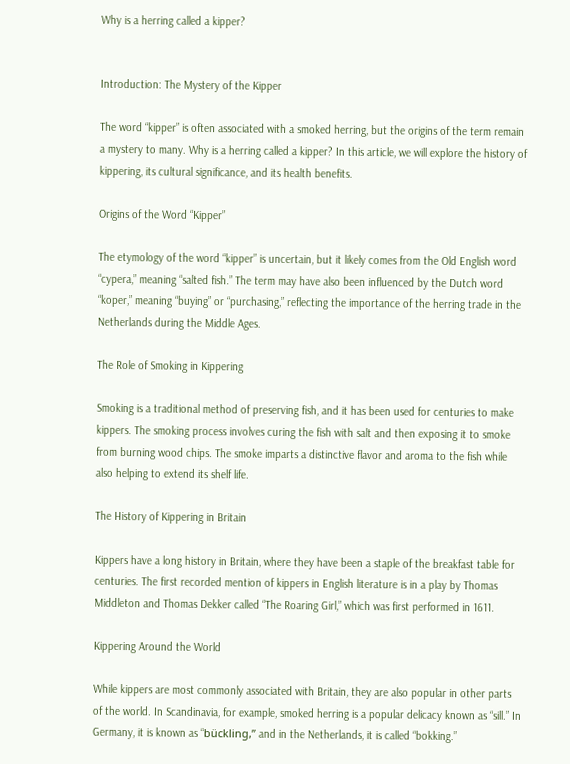Why is a herring called a kipper?


Introduction: The Mystery of the Kipper

The word “kipper” is often associated with a smoked herring, but the origins of the term remain a mystery to many. Why is a herring called a kipper? In this article, we will explore the history of kippering, its cultural significance, and its health benefits.

Origins of the Word “Kipper”

The etymology of the word “kipper” is uncertain, but it likely comes from the Old English word “cypera,” meaning “salted fish.” The term may have also been influenced by the Dutch word “koper,” meaning “buying” or “purchasing,” reflecting the importance of the herring trade in the Netherlands during the Middle Ages.

The Role of Smoking in Kippering

Smoking is a traditional method of preserving fish, and it has been used for centuries to make kippers. The smoking process involves curing the fish with salt and then exposing it to smoke from burning wood chips. The smoke imparts a distinctive flavor and aroma to the fish while also helping to extend its shelf life.

The History of Kippering in Britain

Kippers have a long history in Britain, where they have been a staple of the breakfast table for centuries. The first recorded mention of kippers in English literature is in a play by Thomas Middleton and Thomas Dekker called “The Roaring Girl,” which was first performed in 1611.

Kippering Around the World

While kippers are most commonly associated with Britain, they are also popular in other parts of the world. In Scandinavia, for example, smoked herring is a popular delicacy known as “sill.” In Germany, it is known as “bückling,” and in the Netherlands, it is called “bokking.”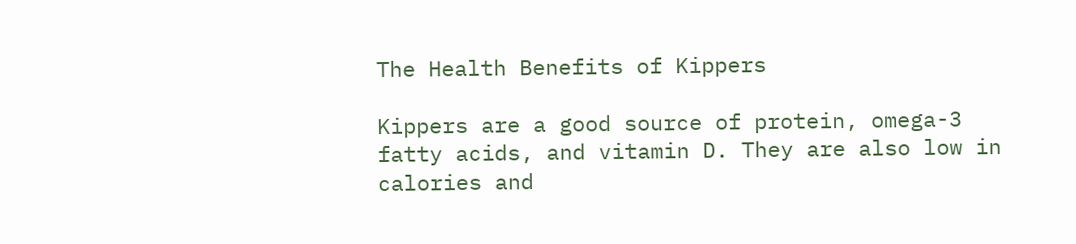The Health Benefits of Kippers

Kippers are a good source of protein, omega-3 fatty acids, and vitamin D. They are also low in calories and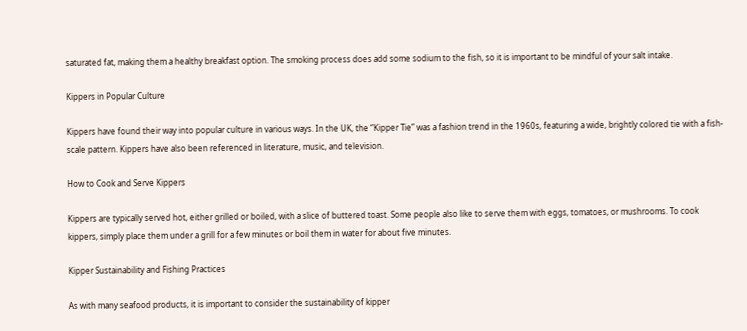saturated fat, making them a healthy breakfast option. The smoking process does add some sodium to the fish, so it is important to be mindful of your salt intake.

Kippers in Popular Culture

Kippers have found their way into popular culture in various ways. In the UK, the “Kipper Tie” was a fashion trend in the 1960s, featuring a wide, brightly colored tie with a fish-scale pattern. Kippers have also been referenced in literature, music, and television.

How to Cook and Serve Kippers

Kippers are typically served hot, either grilled or boiled, with a slice of buttered toast. Some people also like to serve them with eggs, tomatoes, or mushrooms. To cook kippers, simply place them under a grill for a few minutes or boil them in water for about five minutes.

Kipper Sustainability and Fishing Practices

As with many seafood products, it is important to consider the sustainability of kipper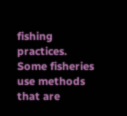fishing practices. Some fisheries use methods that are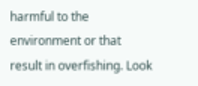harmful to the environment or that result in overfishing. Look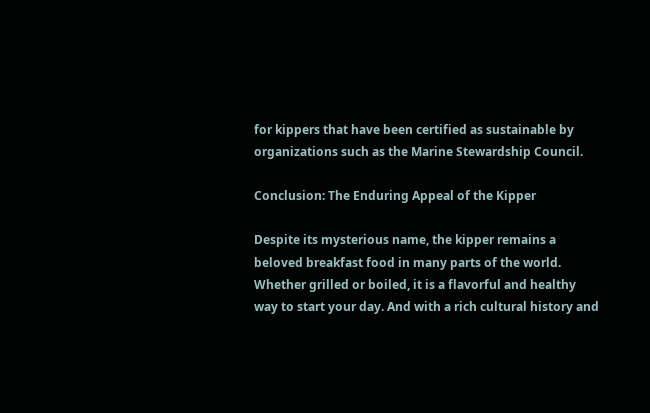for kippers that have been certified as sustainable by organizations such as the Marine Stewardship Council.

Conclusion: The Enduring Appeal of the Kipper

Despite its mysterious name, the kipper remains a beloved breakfast food in many parts of the world. Whether grilled or boiled, it is a flavorful and healthy way to start your day. And with a rich cultural history and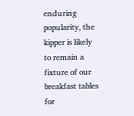enduring popularity, the kipper is likely to remain a fixture of our breakfast tables for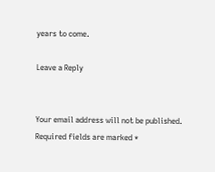years to come.

Leave a Reply


Your email address will not be published. Required fields are marked *